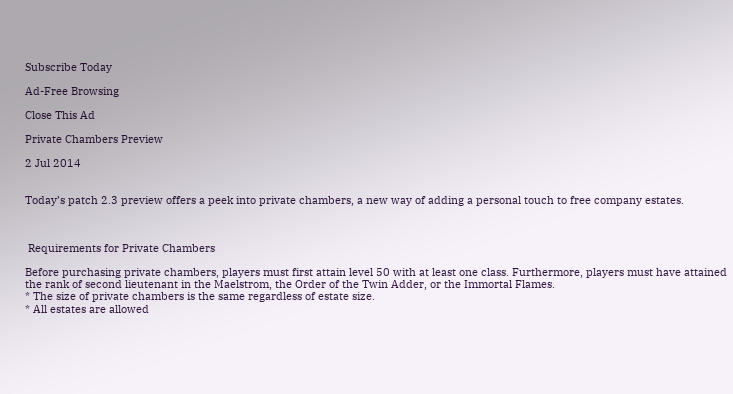Subscribe Today

Ad-Free Browsing

Close This Ad

Private Chambers Preview

2 Jul 2014


Today’s patch 2.3 preview offers a peek into private chambers, a new way of adding a personal touch to free company estates.



 Requirements for Private Chambers

Before purchasing private chambers, players must first attain level 50 with at least one class. Furthermore, players must have attained the rank of second lieutenant in the Maelstrom, the Order of the Twin Adder, or the Immortal Flames.
* The size of private chambers is the same regardless of estate size.
* All estates are allowed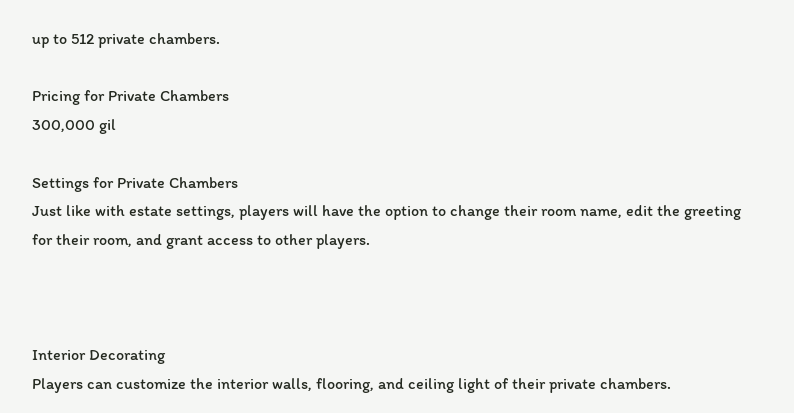up to 512 private chambers.

Pricing for Private Chambers
300,000 gil

Settings for Private Chambers
Just like with estate settings, players will have the option to change their room name, edit the greeting for their room, and grant access to other players.



Interior Decorating
Players can customize the interior walls, flooring, and ceiling light of their private chambers.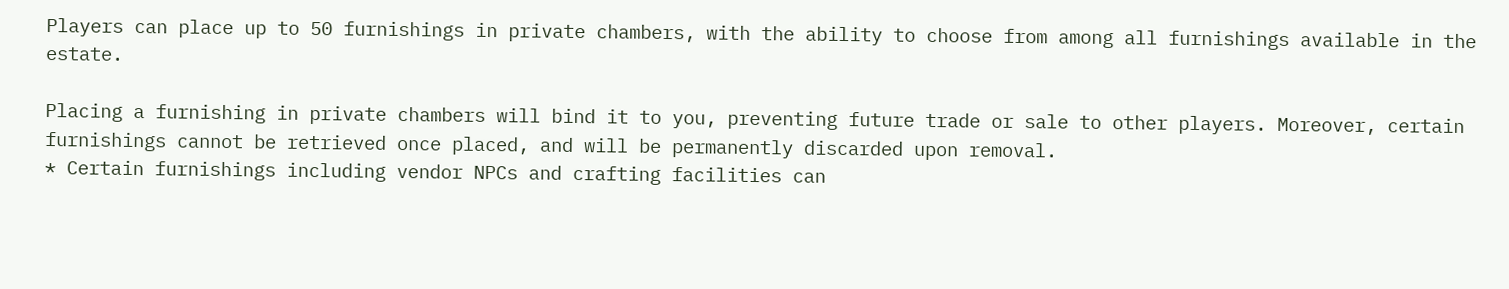Players can place up to 50 furnishings in private chambers, with the ability to choose from among all furnishings available in the estate.

Placing a furnishing in private chambers will bind it to you, preventing future trade or sale to other players. Moreover, certain furnishings cannot be retrieved once placed, and will be permanently discarded upon removal.
* Certain furnishings including vendor NPCs and crafting facilities can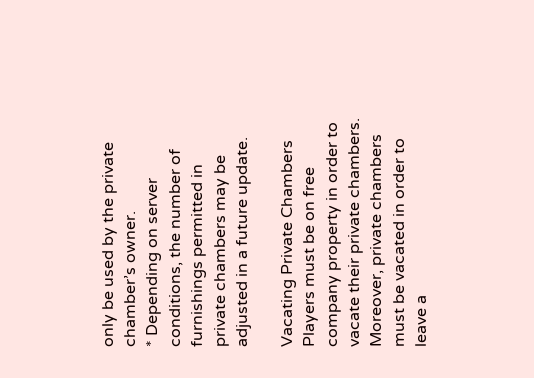only be used by the private chamber’s owner.
* Depending on server conditions, the number of furnishings permitted in private chambers may be adjusted in a future update.

Vacating Private Chambers
Players must be on free company property in order to vacate their private chambers. Moreover, private chambers must be vacated in order to leave a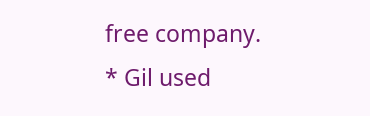free company.
* Gil used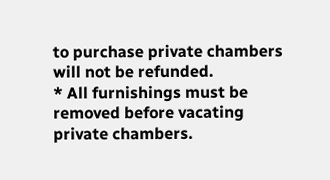to purchase private chambers will not be refunded.
* All furnishings must be removed before vacating private chambers.